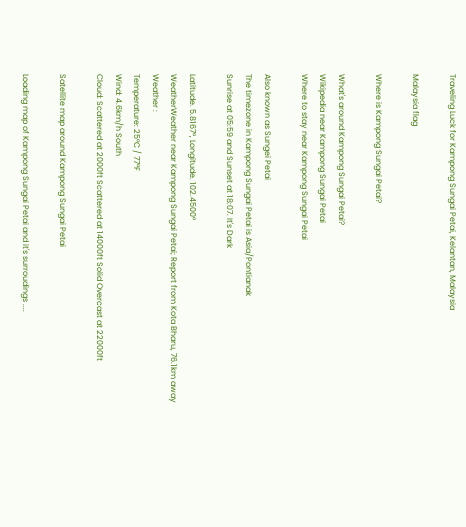Traveling Luck for Kampong Sungai Petai, Kelantan, Malaysia

Malaysia flag

Where is Kampong Sungai Petai?

What's around Kampong Sungai Petai?
Wikipedia near Kampong Sungai Petai
Where to stay near Kampong Sungai Petai

Also known as Sungei Petai
The timezone in Kampong Sungai Petai is Asia/Pontianak
Sunrise at 05:59 and Sunset at 18:07. It's Dark

Latitude. 5.8167°, Longitude. 102.4500°
WeatherWeather near Kampong Sungai Petai; Report from Kota Bharu, 76.1km away
Weather :
Temperature: 25°C / 77°F
Wind: 4.6km/h South
Cloud: Scattered at 2000ft Scattered at 14000ft Solid Overcast at 22000ft

Satellite map around Kampong Sungai Petai

Loading map of Kampong Sungai Petai and it's surroudings ....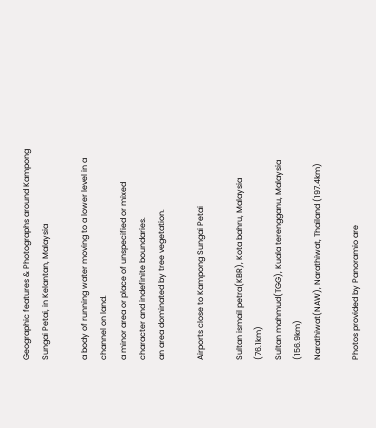Geographic features & Photographs around Kampong Sungai Petai, in Kelantan, Malaysia

a body of running water moving to a lower level in a channel on land.
a minor area or place of unspecified or mixed character and indefinite boundaries.
an area dominated by tree vegetation.

Airports close to Kampong Sungai Petai

Sultan ismail petra(KBR), Kota bahru, Malaysia (76.1km)
Sultan mahmud(TGG), Kuala terengganu, Malaysia (156.9km)
Narathiwat(NAW), Narathiwat, Thailand (197.4km)

Photos provided by Panoramio are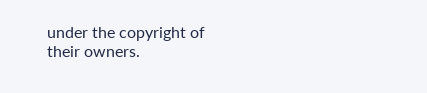under the copyright of their owners.